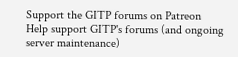Support the GITP forums on Patreon
Help support GITP's forums (and ongoing server maintenance)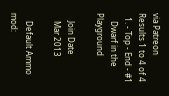via Patreon
Results 1 to 4 of 4
  1. - Top - End - #1
    Dwarf in the Playground

    Join Date
    Mar 2013

    Default Ammo mod: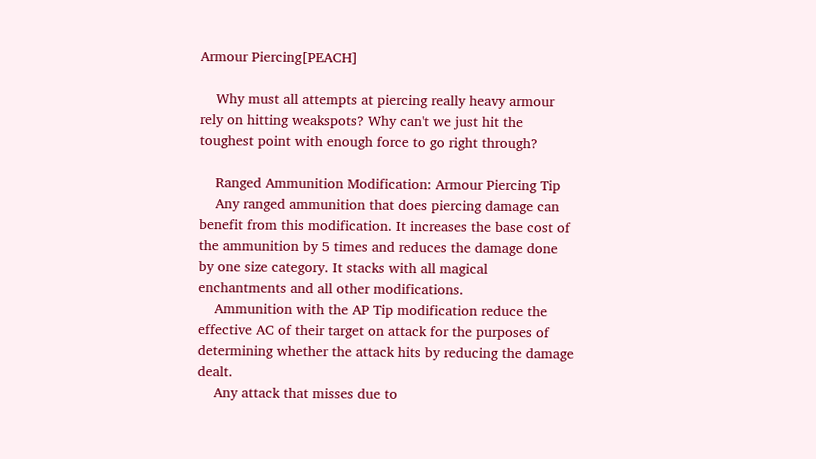Armour Piercing[PEACH]

    Why must all attempts at piercing really heavy armour rely on hitting weakspots? Why can't we just hit the toughest point with enough force to go right through?

    Ranged Ammunition Modification: Armour Piercing Tip
    Any ranged ammunition that does piercing damage can benefit from this modification. It increases the base cost of the ammunition by 5 times and reduces the damage done by one size category. It stacks with all magical enchantments and all other modifications.
    Ammunition with the AP Tip modification reduce the effective AC of their target on attack for the purposes of determining whether the attack hits by reducing the damage dealt.
    Any attack that misses due to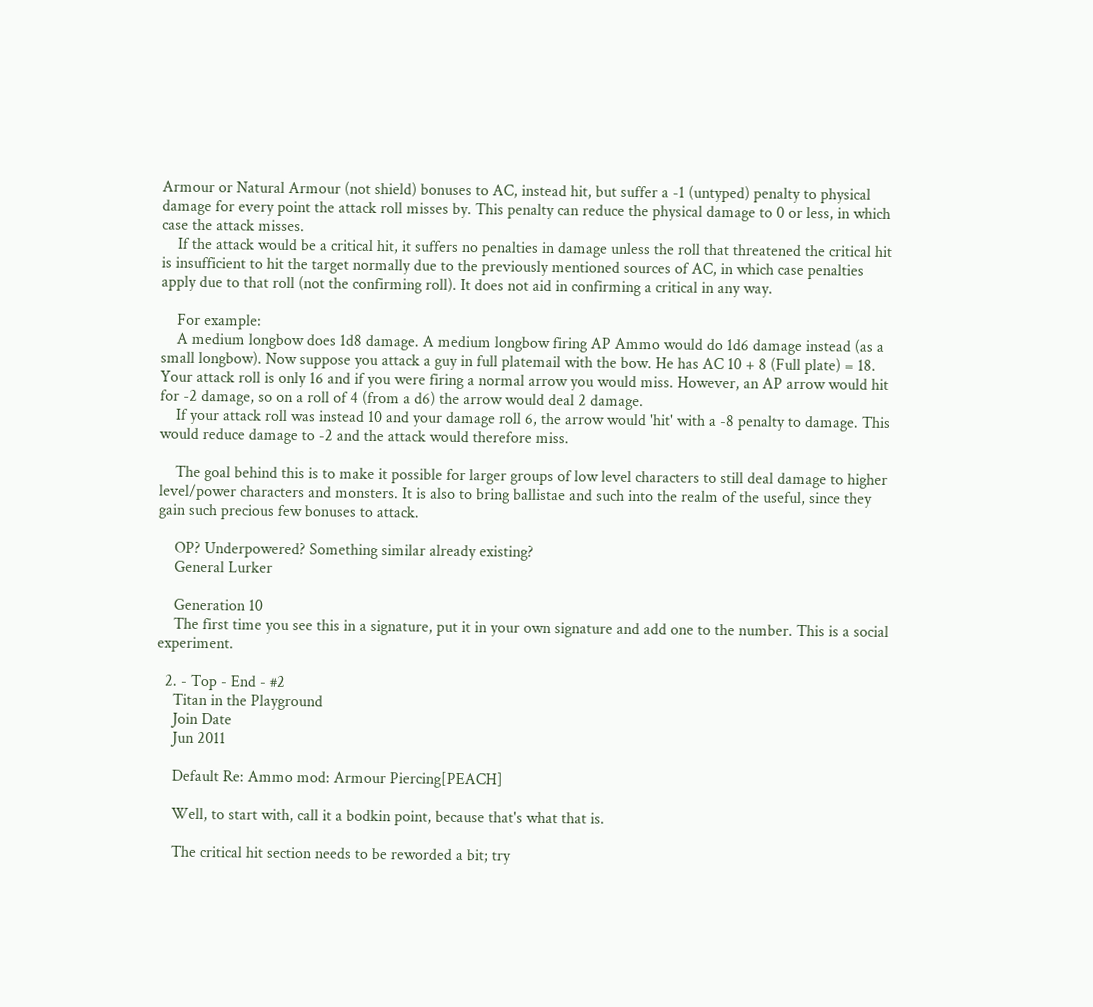Armour or Natural Armour (not shield) bonuses to AC, instead hit, but suffer a -1 (untyped) penalty to physical damage for every point the attack roll misses by. This penalty can reduce the physical damage to 0 or less, in which case the attack misses.
    If the attack would be a critical hit, it suffers no penalties in damage unless the roll that threatened the critical hit is insufficient to hit the target normally due to the previously mentioned sources of AC, in which case penalties apply due to that roll (not the confirming roll). It does not aid in confirming a critical in any way.

    For example:
    A medium longbow does 1d8 damage. A medium longbow firing AP Ammo would do 1d6 damage instead (as a small longbow). Now suppose you attack a guy in full platemail with the bow. He has AC 10 + 8 (Full plate) = 18. Your attack roll is only 16 and if you were firing a normal arrow you would miss. However, an AP arrow would hit for -2 damage, so on a roll of 4 (from a d6) the arrow would deal 2 damage.
    If your attack roll was instead 10 and your damage roll 6, the arrow would 'hit' with a -8 penalty to damage. This would reduce damage to -2 and the attack would therefore miss.

    The goal behind this is to make it possible for larger groups of low level characters to still deal damage to higher level/power characters and monsters. It is also to bring ballistae and such into the realm of the useful, since they gain such precious few bonuses to attack.

    OP? Underpowered? Something similar already existing?
    General Lurker

    Generation 10
    The first time you see this in a signature, put it in your own signature and add one to the number. This is a social experiment.

  2. - Top - End - #2
    Titan in the Playground
    Join Date
    Jun 2011

    Default Re: Ammo mod: Armour Piercing[PEACH]

    Well, to start with, call it a bodkin point, because that's what that is.

    The critical hit section needs to be reworded a bit; try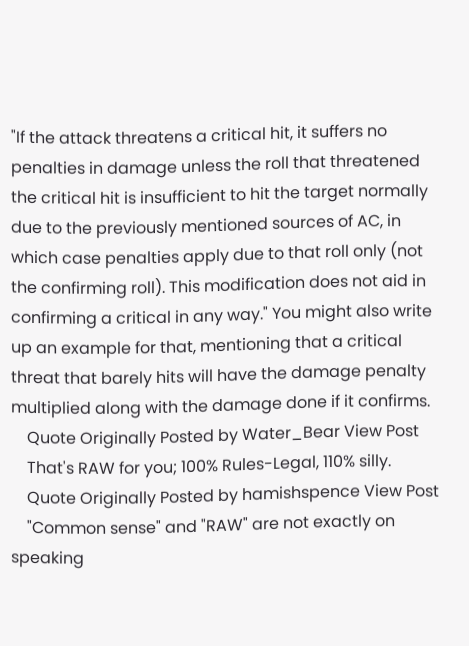"If the attack threatens a critical hit, it suffers no penalties in damage unless the roll that threatened the critical hit is insufficient to hit the target normally due to the previously mentioned sources of AC, in which case penalties apply due to that roll only (not the confirming roll). This modification does not aid in confirming a critical in any way." You might also write up an example for that, mentioning that a critical threat that barely hits will have the damage penalty multiplied along with the damage done if it confirms.
    Quote Originally Posted by Water_Bear View Post
    That's RAW for you; 100% Rules-Legal, 110% silly.
    Quote Originally Posted by hamishspence View Post
    "Common sense" and "RAW" are not exactly on speaking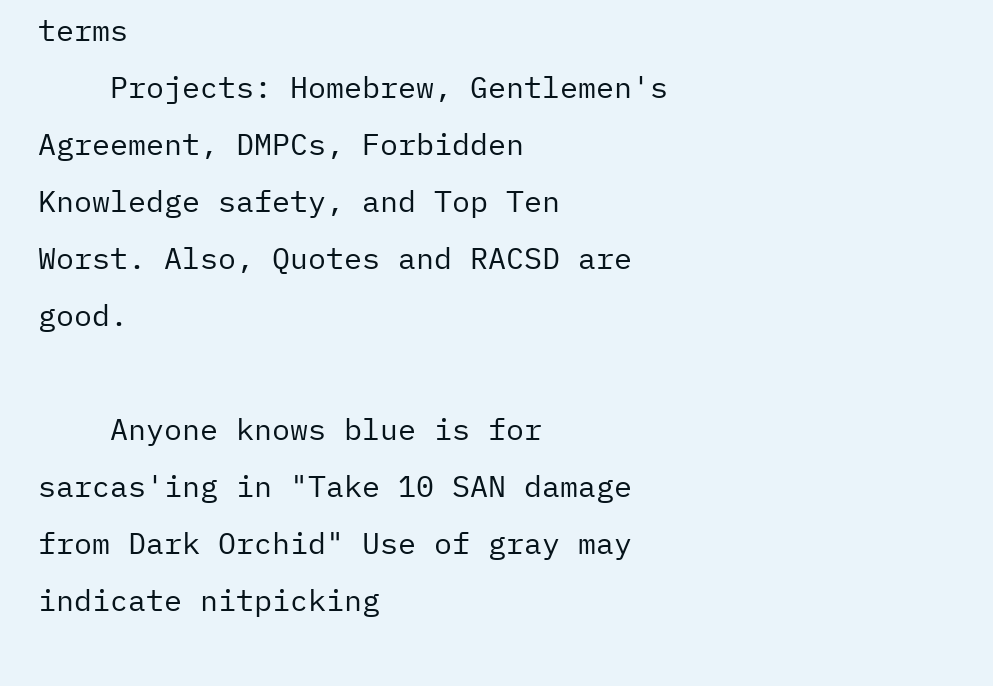terms
    Projects: Homebrew, Gentlemen's Agreement, DMPCs, Forbidden Knowledge safety, and Top Ten Worst. Also, Quotes and RACSD are good.

    Anyone knows blue is for sarcas'ing in "Take 10 SAN damage from Dark Orchid" Use of gray may indicate nitpicking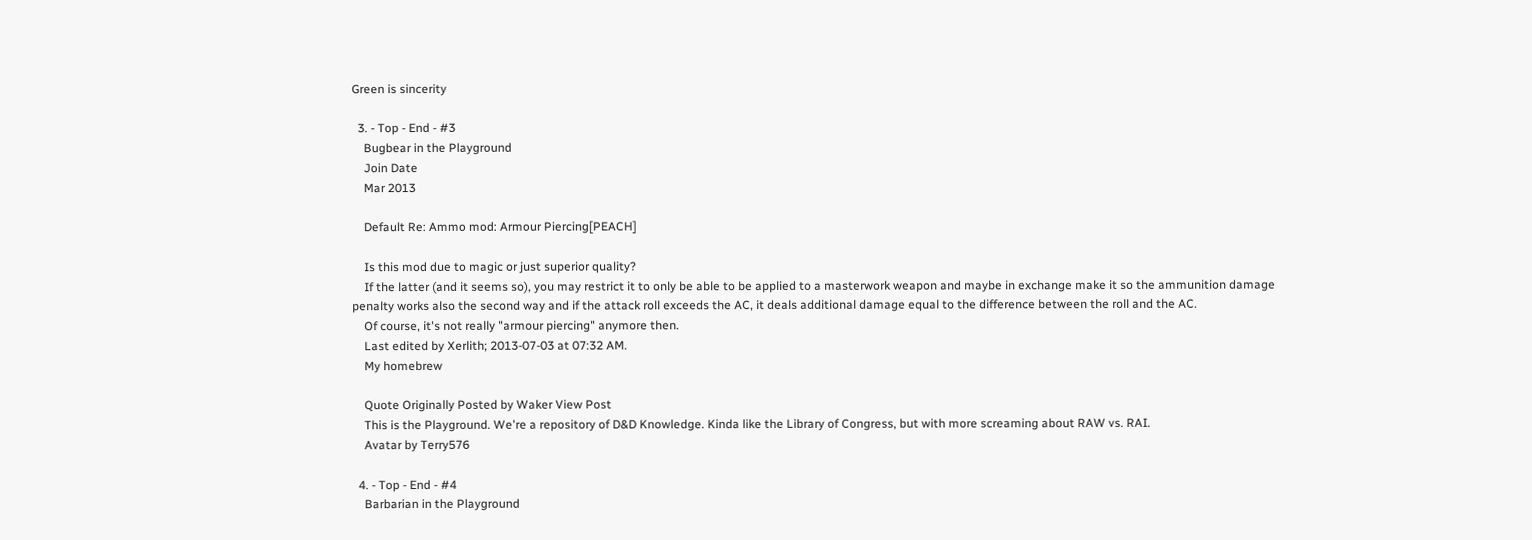Green is sincerity

  3. - Top - End - #3
    Bugbear in the Playground
    Join Date
    Mar 2013

    Default Re: Ammo mod: Armour Piercing[PEACH]

    Is this mod due to magic or just superior quality?
    If the latter (and it seems so), you may restrict it to only be able to be applied to a masterwork weapon and maybe in exchange make it so the ammunition damage penalty works also the second way and if the attack roll exceeds the AC, it deals additional damage equal to the difference between the roll and the AC.
    Of course, it's not really "armour piercing" anymore then.
    Last edited by Xerlith; 2013-07-03 at 07:32 AM.
    My homebrew

    Quote Originally Posted by Waker View Post
    This is the Playground. We're a repository of D&D Knowledge. Kinda like the Library of Congress, but with more screaming about RAW vs. RAI.
    Avatar by Terry576

  4. - Top - End - #4
    Barbarian in the Playground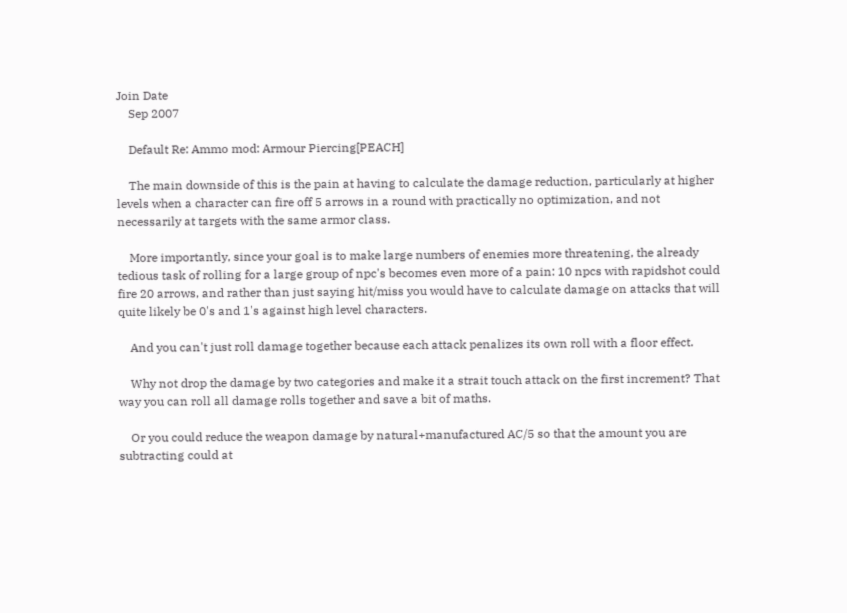Join Date
    Sep 2007

    Default Re: Ammo mod: Armour Piercing[PEACH]

    The main downside of this is the pain at having to calculate the damage reduction, particularly at higher levels when a character can fire off 5 arrows in a round with practically no optimization, and not necessarily at targets with the same armor class.

    More importantly, since your goal is to make large numbers of enemies more threatening, the already tedious task of rolling for a large group of npc's becomes even more of a pain: 10 npcs with rapidshot could fire 20 arrows, and rather than just saying hit/miss you would have to calculate damage on attacks that will quite likely be 0's and 1's against high level characters.

    And you can't just roll damage together because each attack penalizes its own roll with a floor effect.

    Why not drop the damage by two categories and make it a strait touch attack on the first increment? That way you can roll all damage rolls together and save a bit of maths.

    Or you could reduce the weapon damage by natural+manufactured AC/5 so that the amount you are subtracting could at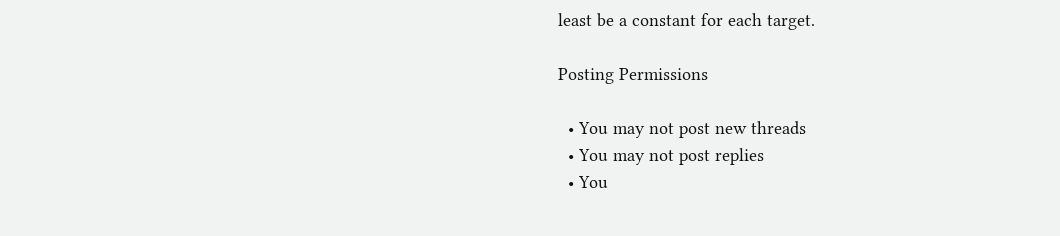least be a constant for each target.

Posting Permissions

  • You may not post new threads
  • You may not post replies
  • You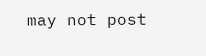may not post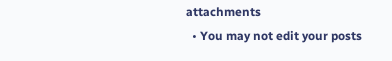attachments
  • You may not edit your posts